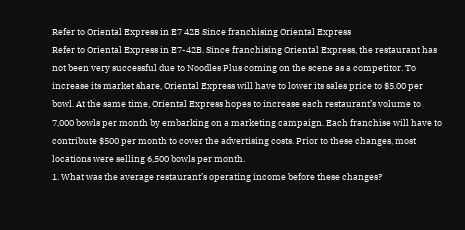Refer to Oriental Express in E7 42B Since franchising Oriental Express
Refer to Oriental Express in E7-42B. Since franchising Oriental Express, the restaurant has not been very successful due to Noodles Plus coming on the scene as a competitor. To increase its market share, Oriental Express will have to lower its sales price to $5.00 per bowl. At the same time, Oriental Express hopes to increase each restaurant’s volume to 7,000 bowls per month by embarking on a marketing campaign. Each franchise will have to contribute $500 per month to cover the advertising costs. Prior to these changes, most locations were selling 6,500 bowls per month.
1. What was the average restaurant’s operating income before these changes?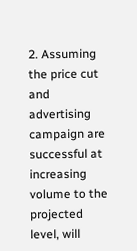2. Assuming the price cut and advertising campaign are successful at increasing volume to the projected level, will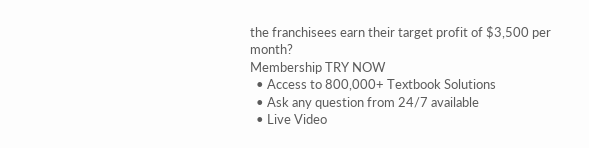the franchisees earn their target profit of $3,500 per month?
Membership TRY NOW
  • Access to 800,000+ Textbook Solutions
  • Ask any question from 24/7 available
  • Live Video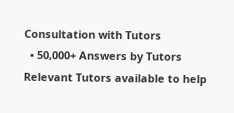Consultation with Tutors
  • 50,000+ Answers by Tutors
Relevant Tutors available to help